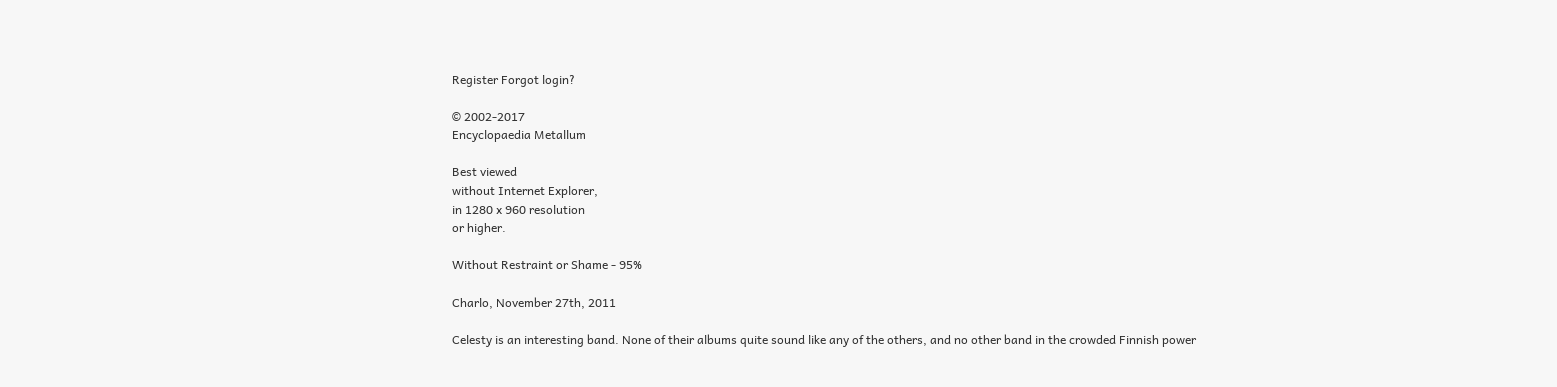Register Forgot login?

© 2002-2017
Encyclopaedia Metallum

Best viewed
without Internet Explorer,
in 1280 x 960 resolution
or higher.

Without Restraint or Shame - 95%

Charlo, November 27th, 2011

Celesty is an interesting band. None of their albums quite sound like any of the others, and no other band in the crowded Finnish power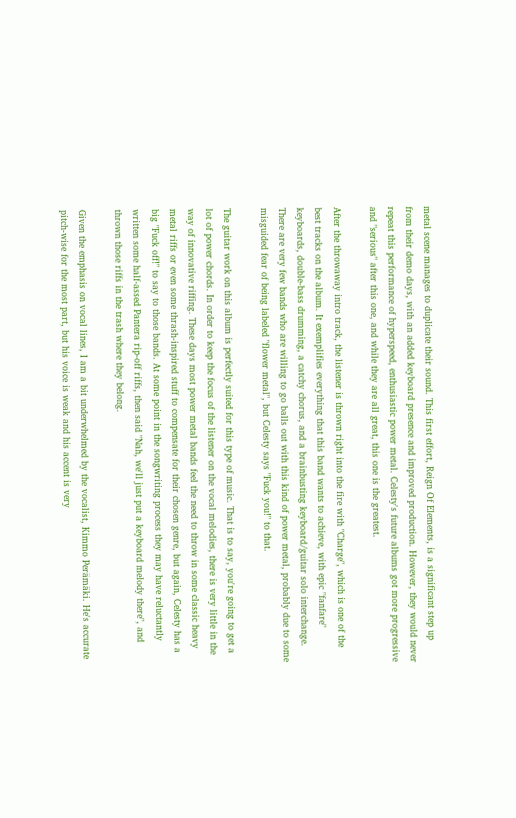metal scene manages to duplicate their sound. This first effort, Reign Of Elements, is a significant step up from their demo days, with an added keyboard presence and improved production. However, they would never repeat this performance of hyperspeed, enthusiastic power metal. Celesty's future albums got more progressive and "serious" after this one, and while they are all great, this one is the greatest.

After the throwaway intro track, the listener is thrown right into the fire with "Charge", which is one of the best tracks on the album. It exemplifies everything that this band wants to achieve, with epic "fanfare" keyboards, double-bass drumming, a catchy chorus, and a brainbusting keyboard/guitar solo interchange. There are very few bands who are willing to go balls out with this kind of power metal, probably due to some misguided fear of being labeled "flower metal", but Celesty says "Fuck you!" to that.

The guitar work on this album is perfectly suited for this type of music. That is to say, you're going to get a lot of power chords. In order to keep the focus of the listener on the vocal melodies, there is very little in the way of innovative riffing. These days most power metal bands feel the need to throw in some classic heavy metal riffs or even some thrash-inspired stuff to compensate for their chosen genre, but again, Celesty has a big "Fuck off!" to say to those bands. At some point in the songwriting process they may have reluctantly written some half-assed Pantera rip-off riffs, then said "Nah, we'll just put a keyboard melody there", and thrown those riffs in the trash where they belong.

Given the emphasis on vocal lines, I am a bit underwhelmed by the vocalist, Kimmo Perämäki. He's accurate pitch-wise for the most part, but his voice is weak and his accent is very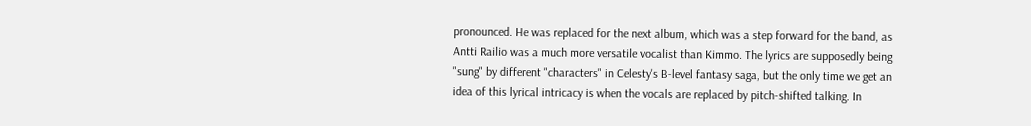pronounced. He was replaced for the next album, which was a step forward for the band, as Antti Railio was a much more versatile vocalist than Kimmo. The lyrics are supposedly being "sung" by different "characters" in Celesty's B-level fantasy saga, but the only time we get an idea of this lyrical intricacy is when the vocals are replaced by pitch-shifted talking. In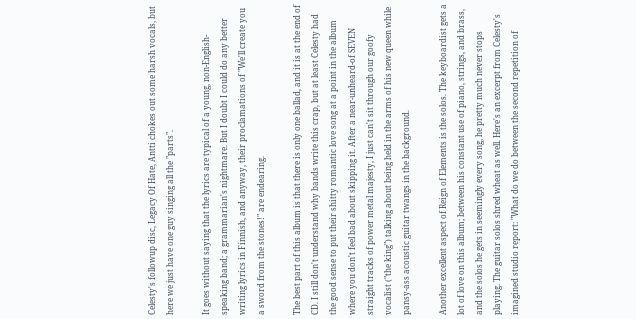Celesty's followup disc, Legacy Of Hate, Antti chokes out some harsh vocals, but here we just have one guy singing all the "parts".

It goes without saying that the lyrics are typical of a young, non-English-speaking band; a grammarian's nightmare. But I doubt I could do any better writing lyrics in Finnish, and anyway, their proclamations of "We'll create you a sword from the stones!" are endearing.

The best part of this album is that there is only one ballad, and it is at the end of CD. I still don't understand why bands write this crap, but at least Celesty had the good sense to put their shitty romantic love song at a point in the album where you don't feel bad about skipping it. After a near-unheard-of SEVEN straight tracks of power metal majesty, I just can't sit through our goofy vocalist ("the king") talking about being held in the arms of his new queen while pansy-ass acoustic guitar twangs in the background.

Another excellent aspect of Reign of Elements is the solos. The keyboardist gets a lot of love on this album; between his constant use of piano, strings, and brass, and the solos he gets in seemingly every song, he pretty much never stops playing. The guitar solos shred wheat as well. Here's an excerpt from Celesty's imagined studio report: "What do we do between the second repetition of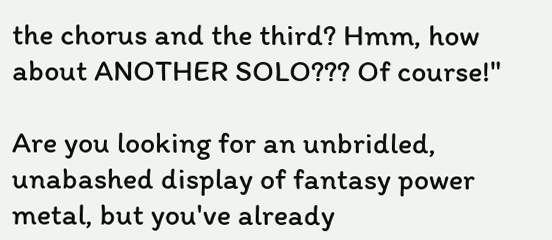the chorus and the third? Hmm, how about ANOTHER SOLO??? Of course!"

Are you looking for an unbridled, unabashed display of fantasy power metal, but you've already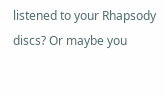listened to your Rhapsody discs? Or maybe you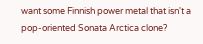want some Finnish power metal that isn't a pop-oriented Sonata Arctica clone?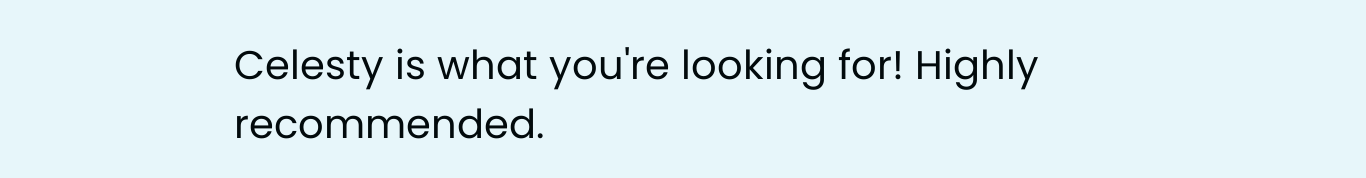Celesty is what you're looking for! Highly recommended.